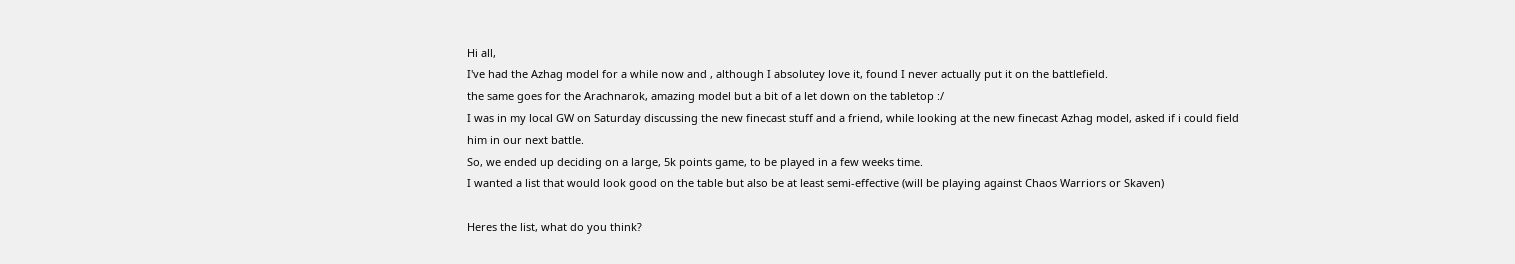Hi all,
I've had the Azhag model for a while now and , although I absolutey love it, found I never actually put it on the battlefield.
the same goes for the Arachnarok, amazing model but a bit of a let down on the tabletop :/
I was in my local GW on Saturday discussing the new finecast stuff and a friend, while looking at the new finecast Azhag model, asked if i could field him in our next battle.
So, we ended up deciding on a large, 5k points game, to be played in a few weeks time.
I wanted a list that would look good on the table but also be at least semi-effective (will be playing against Chaos Warriors or Skaven)

Heres the list, what do you think?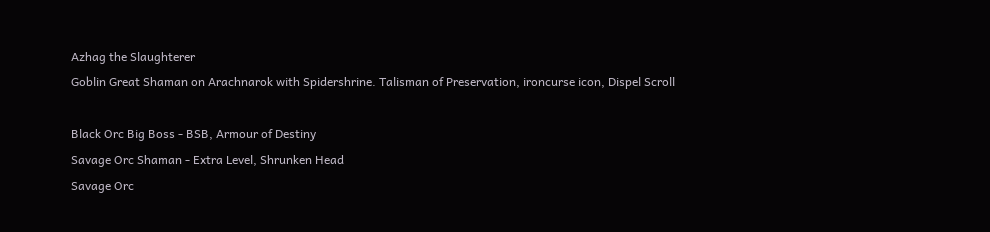Azhag the Slaughterer
Goblin Great Shaman on Arachnarok with Spidershrine. Talisman of Preservation, ironcurse icon, Dispel Scroll

Black Orc Big Boss - BSB, Armour of Destiny
Savage Orc Shaman - Extra Level, Shrunken Head
Savage Orc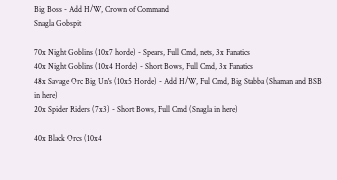Big Boss - Add H/W, Crown of Command
Snagla Gobspit

70x Night Goblins (10x7 horde) - Spears, Full Cmd, nets, 3x Fanatics
40x Night Goblins (10x4 Horde) - Short Bows, Full Cmd, 3x Fanatics
48x Savage Orc Big Un's (10x5 Horde) - Add H/W, Ful Cmd, Big Stabba (Shaman and BSB in here)
20x Spider Riders (7x3) - Short Bows, Full Cmd (Snagla in here)

40x Black Orcs (10x4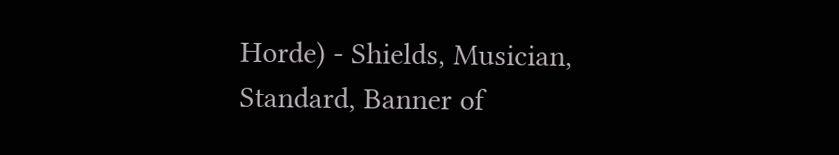Horde) - Shields, Musician, Standard, Banner of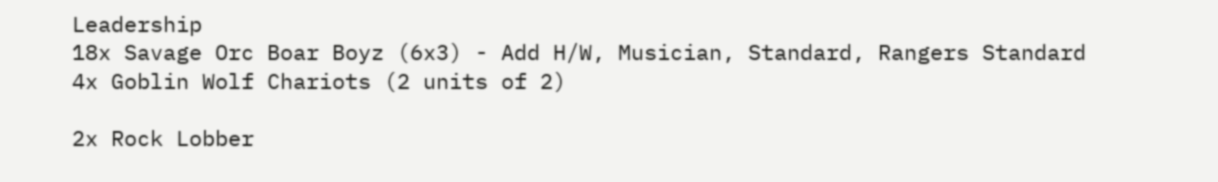Leadership
18x Savage Orc Boar Boyz (6x3) - Add H/W, Musician, Standard, Rangers Standard
4x Goblin Wolf Chariots (2 units of 2)

2x Rock Lobber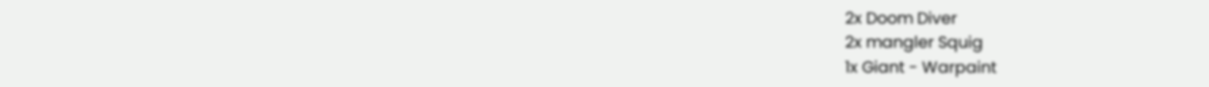2x Doom Diver
2x mangler Squig
1x Giant - Warpaint